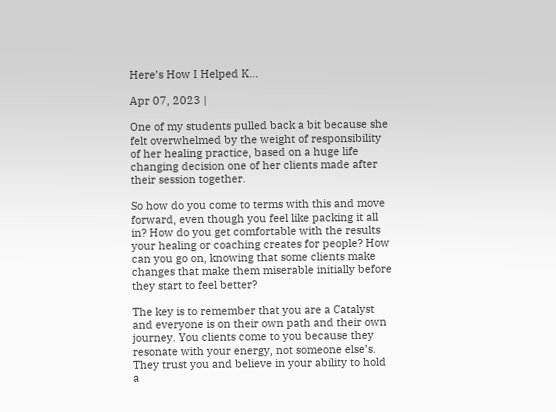Here’s How I Helped K...

Apr 07, 2023 |

One of my students pulled back a bit because she felt overwhelmed by the weight of responsibility of her healing practice, based on a huge life changing decision one of her clients made after their session together.

So how do you come to terms with this and move forward, even though you feel like packing it all in? How do you get comfortable with the results your healing or coaching creates for people? How can you go on, knowing that some clients make changes that make them miserable initially before they start to feel better?

The key is to remember that you are a Catalyst and everyone is on their own path and their own journey. You clients come to you because they resonate with your energy, not someone else’s. They trust you and believe in your ability to hold a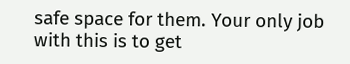safe space for them. Your only job with this is to get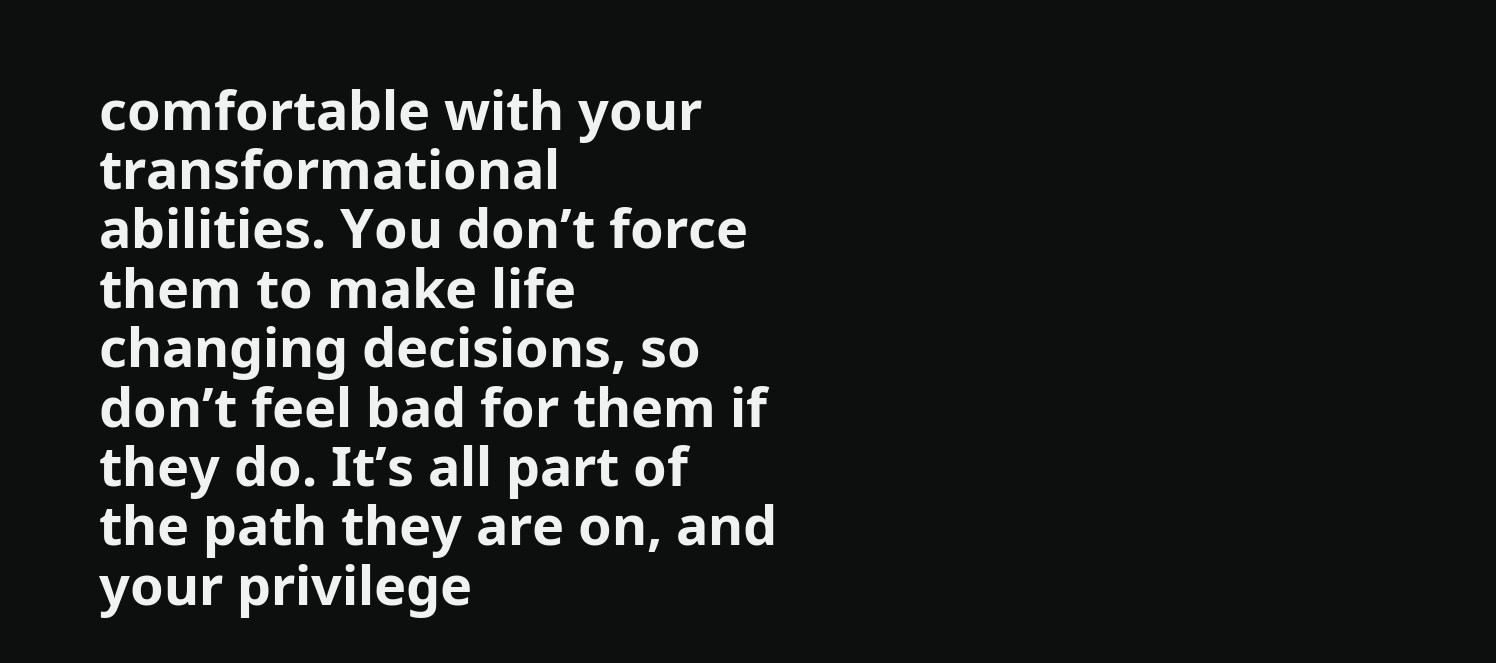comfortable with your transformational abilities. You don’t force them to make life changing decisions, so don’t feel bad for them if they do. It’s all part of the path they are on, and your privilege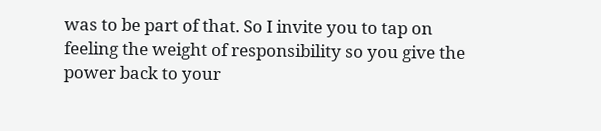was to be part of that. So I invite you to tap on feeling the weight of responsibility so you give the power back to your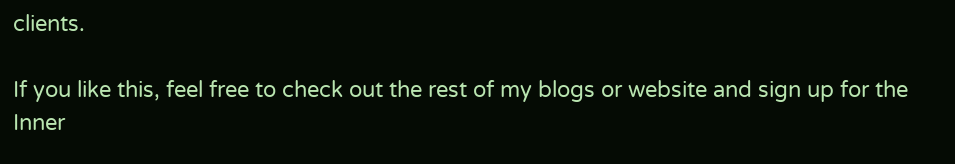clients.

If you like this, feel free to check out the rest of my blogs or website and sign up for the Inner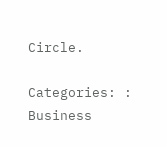Circle.

Categories: : Business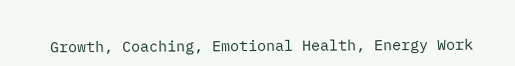Growth, Coaching, Emotional Health, Energy Work